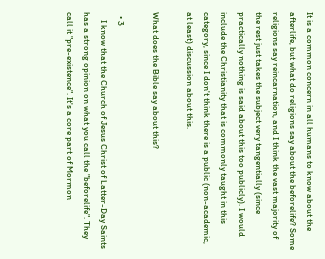It is a common concern in all humans to know about the afterlife, but what do religions say about the beforelife? Some religions say reincarnation, and I think the vast majority of the rest just takes the subject very tangentially (since practically nothing is said about this too publicly). I would include the Christianity that is commonly taught in this category, since I don't think there is a public (non-academic, at least) discussion about this.

What does the Bible say about this?

  • 3
    I know that the Church of Jesus Christ of Latter-Day Saints has a strong opinion on what you call the "beforelife". They call it "pre-existence". It's a core part of Mormon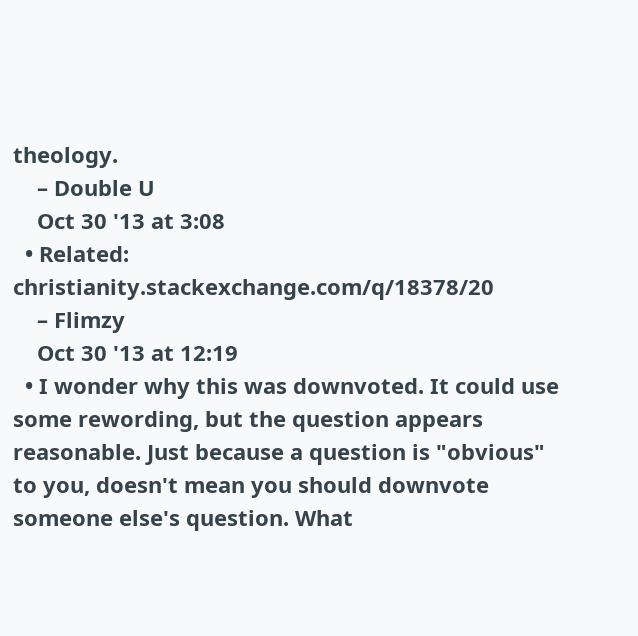theology.
    – Double U
    Oct 30 '13 at 3:08
  • Related: christianity.stackexchange.com/q/18378/20
    – Flimzy
    Oct 30 '13 at 12:19
  • I wonder why this was downvoted. It could use some rewording, but the question appears reasonable. Just because a question is "obvious" to you, doesn't mean you should downvote someone else's question. What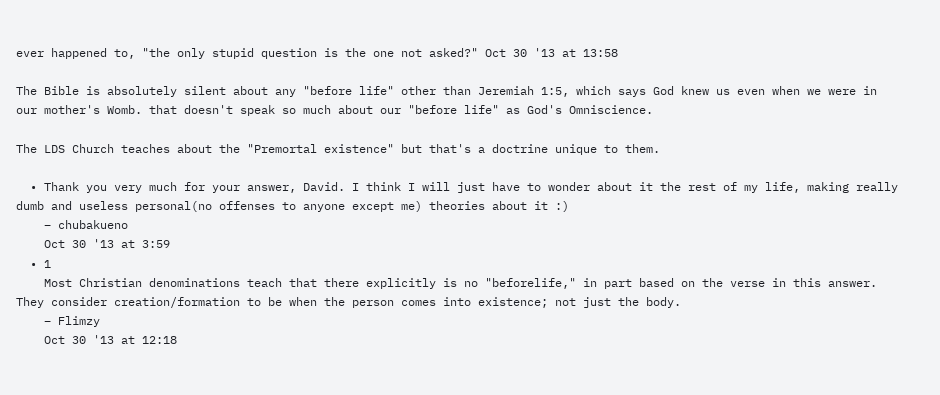ever happened to, "the only stupid question is the one not asked?" Oct 30 '13 at 13:58

The Bible is absolutely silent about any "before life" other than Jeremiah 1:5, which says God knew us even when we were in our mother's Womb. that doesn't speak so much about our "before life" as God's Omniscience.

The LDS Church teaches about the "Premortal existence" but that's a doctrine unique to them.

  • Thank you very much for your answer, David. I think I will just have to wonder about it the rest of my life, making really dumb and useless personal(no offenses to anyone except me) theories about it :)
    – chubakueno
    Oct 30 '13 at 3:59
  • 1
    Most Christian denominations teach that there explicitly is no "beforelife," in part based on the verse in this answer. They consider creation/formation to be when the person comes into existence; not just the body.
    – Flimzy
    Oct 30 '13 at 12:18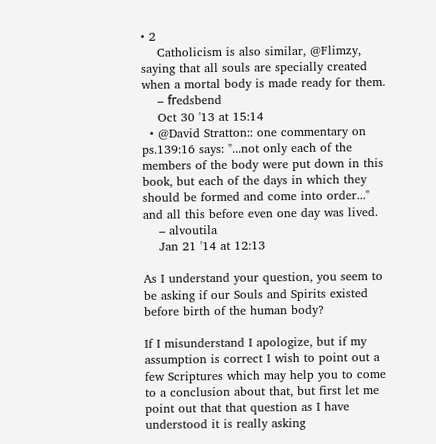• 2
    Catholicism is also similar, @Flimzy, saying that all souls are specially created when a mortal body is made ready for them.
    – fгedsbend
    Oct 30 '13 at 15:14
  • @David Stratton:: one commentary on ps.139:16 says: "...not only each of the members of the body were put down in this book, but each of the days in which they should be formed and come into order..." and all this before even one day was lived.
    – alvoutila
    Jan 21 '14 at 12:13

As I understand your question, you seem to be asking if our Souls and Spirits existed before birth of the human body?

If I misunderstand I apologize, but if my assumption is correct I wish to point out a few Scriptures which may help you to come to a conclusion about that, but first let me point out that that question as I have understood it is really asking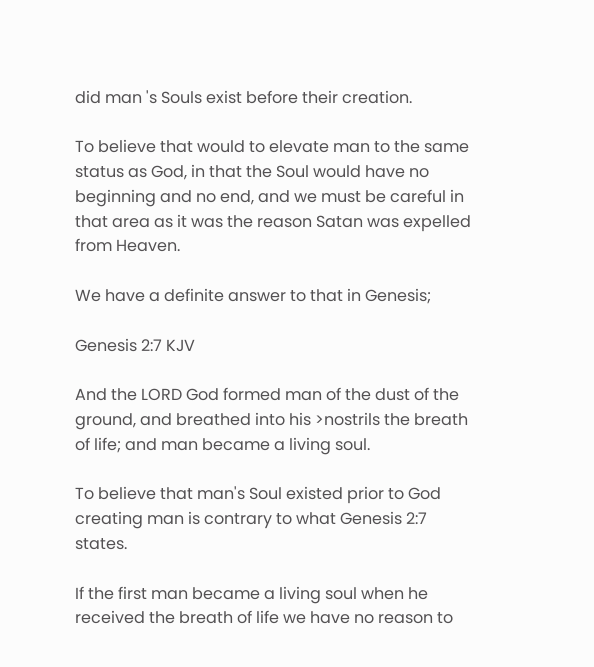did man 's Souls exist before their creation.

To believe that would to elevate man to the same status as God, in that the Soul would have no beginning and no end, and we must be careful in that area as it was the reason Satan was expelled from Heaven.

We have a definite answer to that in Genesis;

Genesis 2:7 KJV

And the LORD God formed man of the dust of the ground, and breathed into his >nostrils the breath of life; and man became a living soul.

To believe that man's Soul existed prior to God creating man is contrary to what Genesis 2:7 states.

If the first man became a living soul when he received the breath of life we have no reason to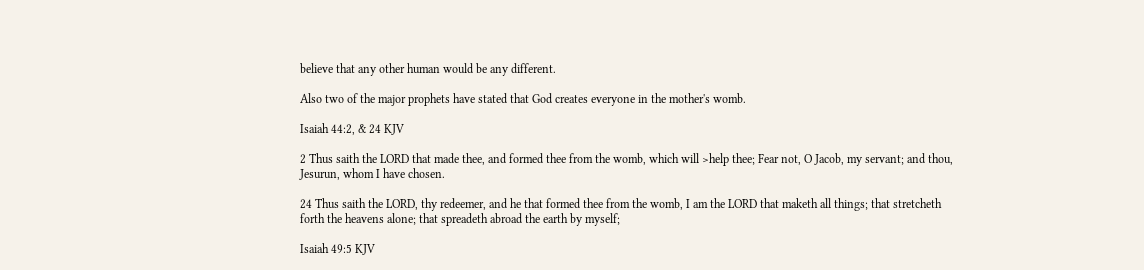believe that any other human would be any different.

Also two of the major prophets have stated that God creates everyone in the mother's womb.

Isaiah 44:2, & 24 KJV

2 Thus saith the LORD that made thee, and formed thee from the womb, which will >help thee; Fear not, O Jacob, my servant; and thou, Jesurun, whom I have chosen.

24 Thus saith the LORD, thy redeemer, and he that formed thee from the womb, I am the LORD that maketh all things; that stretcheth forth the heavens alone; that spreadeth abroad the earth by myself;

Isaiah 49:5 KJV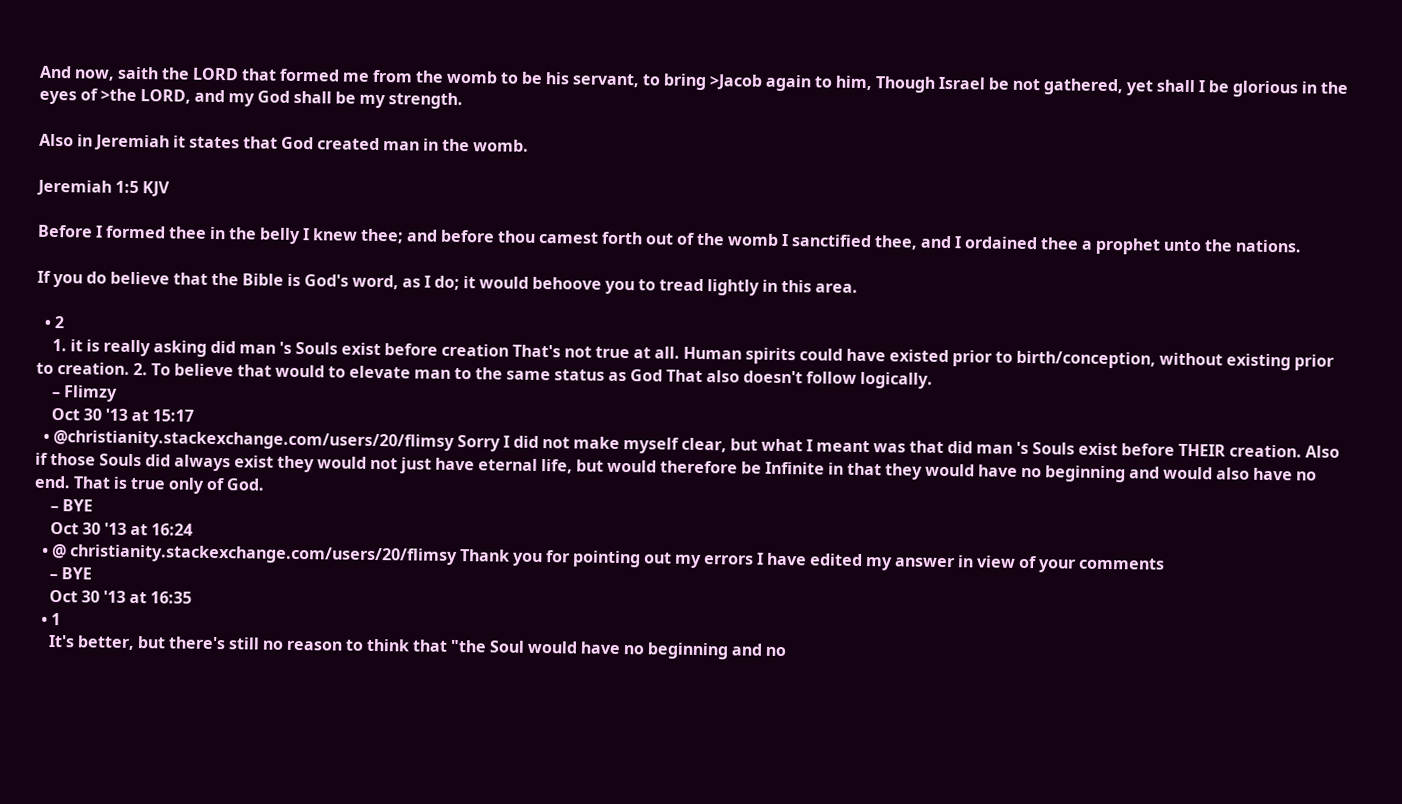And now, saith the LORD that formed me from the womb to be his servant, to bring >Jacob again to him, Though Israel be not gathered, yet shall I be glorious in the eyes of >the LORD, and my God shall be my strength.

Also in Jeremiah it states that God created man in the womb.

Jeremiah 1:5 KJV

Before I formed thee in the belly I knew thee; and before thou camest forth out of the womb I sanctified thee, and I ordained thee a prophet unto the nations.

If you do believe that the Bible is God's word, as I do; it would behoove you to tread lightly in this area.

  • 2
    1. it is really asking did man 's Souls exist before creation That's not true at all. Human spirits could have existed prior to birth/conception, without existing prior to creation. 2. To believe that would to elevate man to the same status as God That also doesn't follow logically.
    – Flimzy
    Oct 30 '13 at 15:17
  • @christianity.stackexchange.com/users/20/flimsy Sorry I did not make myself clear, but what I meant was that did man 's Souls exist before THEIR creation. Also if those Souls did always exist they would not just have eternal life, but would therefore be Infinite in that they would have no beginning and would also have no end. That is true only of God.
    – BYE
    Oct 30 '13 at 16:24
  • @ christianity.stackexchange.com/users/20/flimsy Thank you for pointing out my errors I have edited my answer in view of your comments
    – BYE
    Oct 30 '13 at 16:35
  • 1
    It's better, but there's still no reason to think that "the Soul would have no beginning and no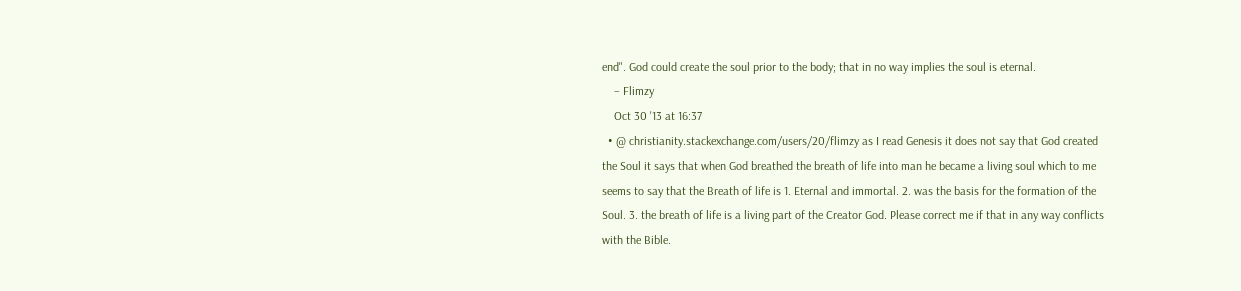end". God could create the soul prior to the body; that in no way implies the soul is eternal.
    – Flimzy
    Oct 30 '13 at 16:37
  • @ christianity.stackexchange.com/users/20/flimzy as I read Genesis it does not say that God created the Soul it says that when God breathed the breath of life into man he became a living soul which to me seems to say that the Breath of life is 1. Eternal and immortal. 2. was the basis for the formation of the Soul. 3. the breath of life is a living part of the Creator God. Please correct me if that in any way conflicts with the Bible.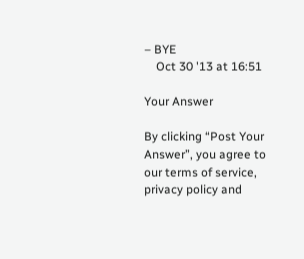– BYE
    Oct 30 '13 at 16:51

Your Answer

By clicking “Post Your Answer”, you agree to our terms of service, privacy policy and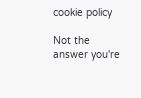cookie policy

Not the answer you're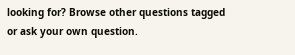looking for? Browse other questions tagged or ask your own question.